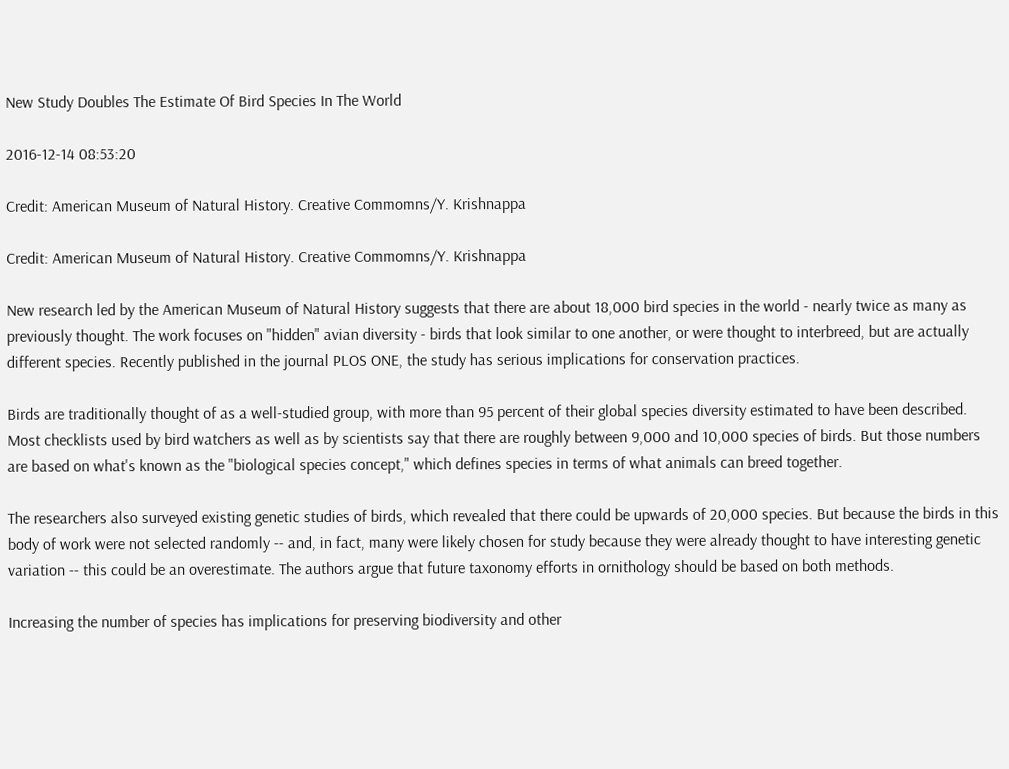New Study Doubles The Estimate Of Bird Species In The World

2016-12-14 08:53:20

Credit: American Museum of Natural History. Creative Commomns/Y. Krishnappa

Credit: American Museum of Natural History. Creative Commomns/Y. Krishnappa

New research led by the American Museum of Natural History suggests that there are about 18,000 bird species in the world - nearly twice as many as previously thought. The work focuses on "hidden" avian diversity - birds that look similar to one another, or were thought to interbreed, but are actually different species. Recently published in the journal PLOS ONE, the study has serious implications for conservation practices.

Birds are traditionally thought of as a well-studied group, with more than 95 percent of their global species diversity estimated to have been described. Most checklists used by bird watchers as well as by scientists say that there are roughly between 9,000 and 10,000 species of birds. But those numbers are based on what's known as the "biological species concept," which defines species in terms of what animals can breed together.

The researchers also surveyed existing genetic studies of birds, which revealed that there could be upwards of 20,000 species. But because the birds in this body of work were not selected randomly -- and, in fact, many were likely chosen for study because they were already thought to have interesting genetic variation -- this could be an overestimate. The authors argue that future taxonomy efforts in ornithology should be based on both methods.

Increasing the number of species has implications for preserving biodiversity and other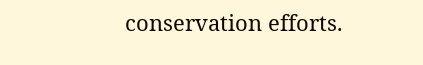conservation efforts.